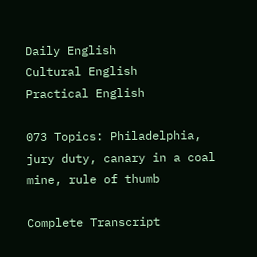Daily English
Cultural English
Practical English

073 Topics: Philadelphia, jury duty, canary in a coal mine, rule of thumb

Complete Transcript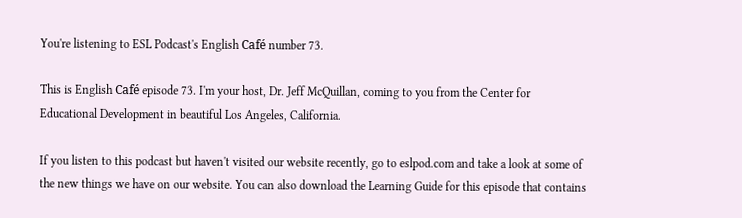You're listening to ESL Podcast's English Café number 73.

This is English Café episode 73. I'm your host, Dr. Jeff McQuillan, coming to you from the Center for Educational Development in beautiful Los Angeles, California.

If you listen to this podcast but haven't visited our website recently, go to eslpod.com and take a look at some of the new things we have on our website. You can also download the Learning Guide for this episode that contains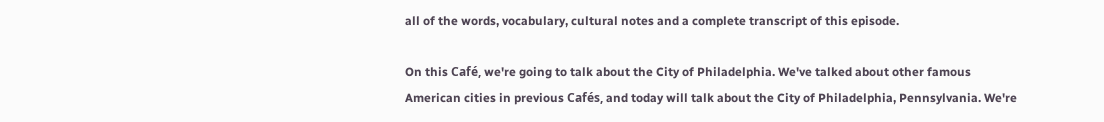all of the words, vocabulary, cultural notes and a complete transcript of this episode.

On this Café, we're going to talk about the City of Philadelphia. We've talked about other famous American cities in previous Cafés, and today will talk about the City of Philadelphia, Pennsylvania. We're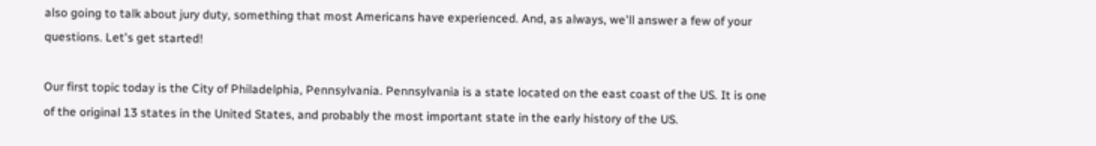also going to talk about jury duty, something that most Americans have experienced. And, as always, we'll answer a few of your questions. Let's get started!

Our first topic today is the City of Philadelphia, Pennsylvania. Pennsylvania is a state located on the east coast of the US. It is one of the original 13 states in the United States, and probably the most important state in the early history of the US.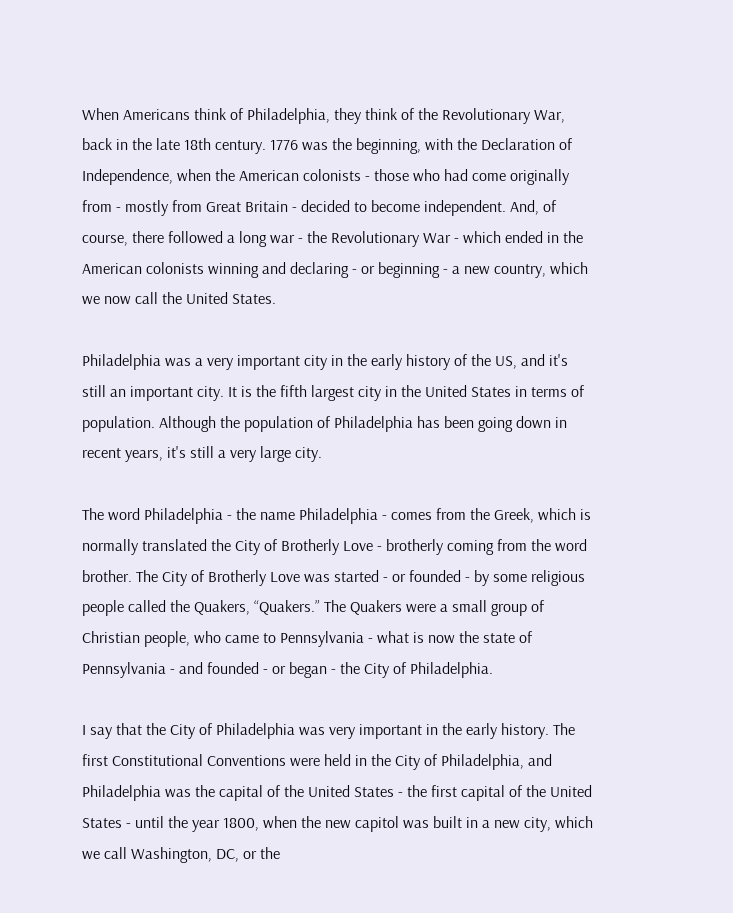When Americans think of Philadelphia, they think of the Revolutionary War, back in the late 18th century. 1776 was the beginning, with the Declaration of Independence, when the American colonists - those who had come originally from - mostly from Great Britain - decided to become independent. And, of course, there followed a long war - the Revolutionary War - which ended in the American colonists winning and declaring - or beginning - a new country, which we now call the United States.

Philadelphia was a very important city in the early history of the US, and it's still an important city. It is the fifth largest city in the United States in terms of population. Although the population of Philadelphia has been going down in recent years, it's still a very large city.

The word Philadelphia - the name Philadelphia - comes from the Greek, which is normally translated the City of Brotherly Love - brotherly coming from the word brother. The City of Brotherly Love was started - or founded - by some religious people called the Quakers, “Quakers.” The Quakers were a small group of Christian people, who came to Pennsylvania - what is now the state of Pennsylvania - and founded - or began - the City of Philadelphia.

I say that the City of Philadelphia was very important in the early history. The first Constitutional Conventions were held in the City of Philadelphia, and Philadelphia was the capital of the United States - the first capital of the United States - until the year 1800, when the new capitol was built in a new city, which we call Washington, DC, or the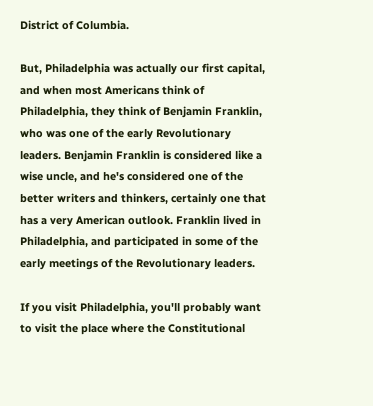District of Columbia.

But, Philadelphia was actually our first capital, and when most Americans think of Philadelphia, they think of Benjamin Franklin, who was one of the early Revolutionary leaders. Benjamin Franklin is considered like a wise uncle, and he's considered one of the better writers and thinkers, certainly one that has a very American outlook. Franklin lived in Philadelphia, and participated in some of the early meetings of the Revolutionary leaders.

If you visit Philadelphia, you'll probably want to visit the place where the Constitutional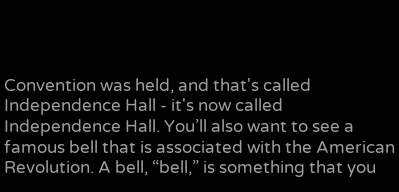Convention was held, and that's called Independence Hall - it's now called Independence Hall. You’ll also want to see a famous bell that is associated with the American Revolution. A bell, “bell,” is something that you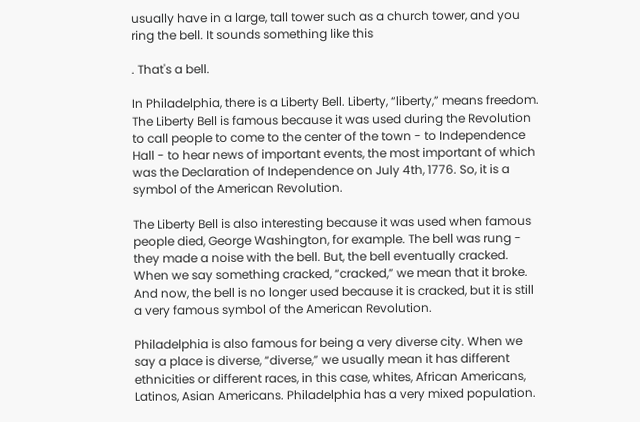usually have in a large, tall tower such as a church tower, and you ring the bell. It sounds something like this

. That's a bell.

In Philadelphia, there is a Liberty Bell. Liberty, “liberty,” means freedom. The Liberty Bell is famous because it was used during the Revolution to call people to come to the center of the town - to Independence Hall - to hear news of important events, the most important of which was the Declaration of Independence on July 4th, 1776. So, it is a symbol of the American Revolution.

The Liberty Bell is also interesting because it was used when famous people died, George Washington, for example. The bell was rung - they made a noise with the bell. But, the bell eventually cracked. When we say something cracked, “cracked,” we mean that it broke. And now, the bell is no longer used because it is cracked, but it is still a very famous symbol of the American Revolution.

Philadelphia is also famous for being a very diverse city. When we say a place is diverse, “diverse,” we usually mean it has different ethnicities or different races, in this case, whites, African Americans, Latinos, Asian Americans. Philadelphia has a very mixed population.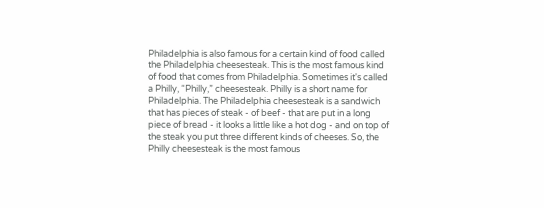Philadelphia is also famous for a certain kind of food called the Philadelphia cheesesteak. This is the most famous kind of food that comes from Philadelphia. Sometimes it's called a Philly, “Philly,” cheesesteak. Philly is a short name for Philadelphia. The Philadelphia cheesesteak is a sandwich that has pieces of steak - of beef - that are put in a long piece of bread - it looks a little like a hot dog - and on top of the steak you put three different kinds of cheeses. So, the Philly cheesesteak is the most famous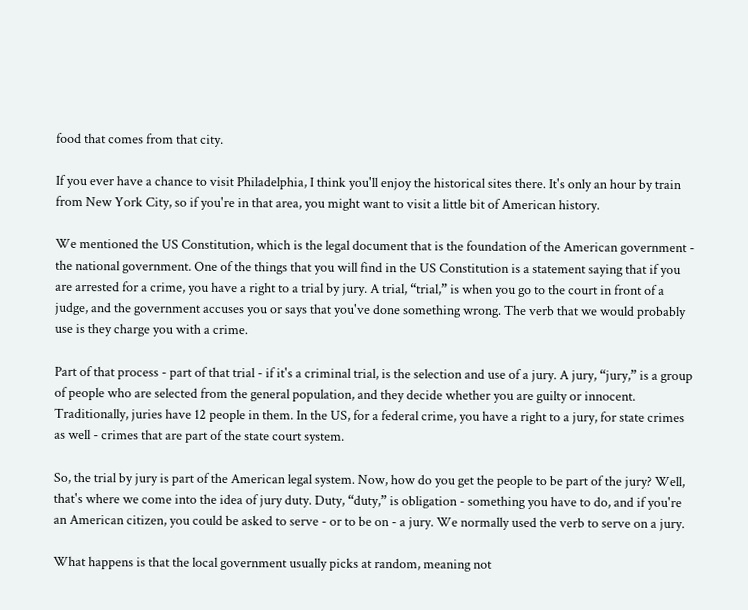food that comes from that city.

If you ever have a chance to visit Philadelphia, I think you'll enjoy the historical sites there. It's only an hour by train from New York City, so if you're in that area, you might want to visit a little bit of American history.

We mentioned the US Constitution, which is the legal document that is the foundation of the American government - the national government. One of the things that you will find in the US Constitution is a statement saying that if you are arrested for a crime, you have a right to a trial by jury. A trial, “trial,” is when you go to the court in front of a judge, and the government accuses you or says that you've done something wrong. The verb that we would probably use is they charge you with a crime.

Part of that process - part of that trial - if it's a criminal trial, is the selection and use of a jury. A jury, “jury,” is a group of people who are selected from the general population, and they decide whether you are guilty or innocent. Traditionally, juries have 12 people in them. In the US, for a federal crime, you have a right to a jury, for state crimes as well - crimes that are part of the state court system.

So, the trial by jury is part of the American legal system. Now, how do you get the people to be part of the jury? Well, that's where we come into the idea of jury duty. Duty, “duty,” is obligation - something you have to do, and if you're an American citizen, you could be asked to serve - or to be on - a jury. We normally used the verb to serve on a jury.

What happens is that the local government usually picks at random, meaning not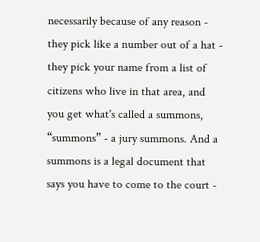necessarily because of any reason - they pick like a number out of a hat - they pick your name from a list of citizens who live in that area, and you get what's called a summons, “summons” - a jury summons. And a summons is a legal document that says you have to come to the court -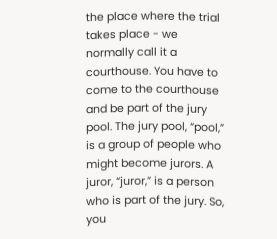the place where the trial takes place - we normally call it a courthouse. You have to come to the courthouse and be part of the jury pool. The jury pool, “pool,” is a group of people who might become jurors. A juror, “juror,” is a person who is part of the jury. So, you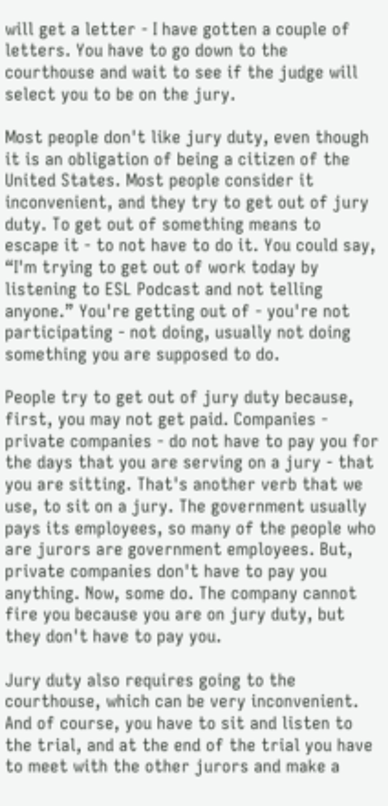will get a letter - I have gotten a couple of letters. You have to go down to the courthouse and wait to see if the judge will select you to be on the jury.

Most people don't like jury duty, even though it is an obligation of being a citizen of the United States. Most people consider it inconvenient, and they try to get out of jury duty. To get out of something means to escape it - to not have to do it. You could say, “I'm trying to get out of work today by listening to ESL Podcast and not telling anyone.” You're getting out of - you're not participating - not doing, usually not doing something you are supposed to do.

People try to get out of jury duty because, first, you may not get paid. Companies - private companies - do not have to pay you for the days that you are serving on a jury - that you are sitting. That's another verb that we use, to sit on a jury. The government usually pays its employees, so many of the people who are jurors are government employees. But, private companies don't have to pay you anything. Now, some do. The company cannot fire you because you are on jury duty, but they don't have to pay you.

Jury duty also requires going to the courthouse, which can be very inconvenient. And of course, you have to sit and listen to the trial, and at the end of the trial you have to meet with the other jurors and make a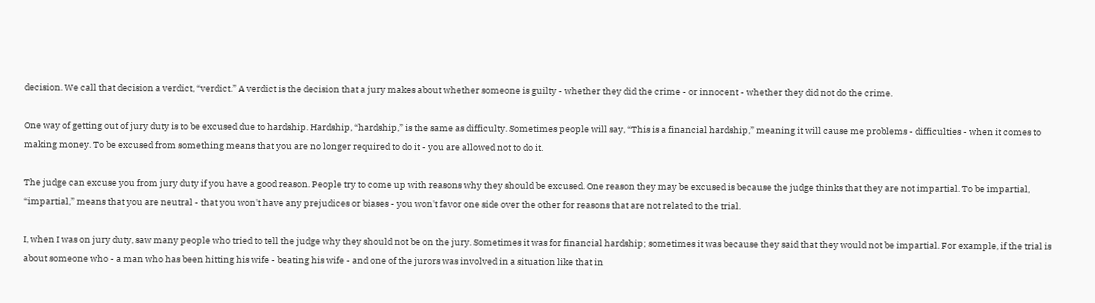decision. We call that decision a verdict, “verdict.” A verdict is the decision that a jury makes about whether someone is guilty - whether they did the crime - or innocent - whether they did not do the crime.

One way of getting out of jury duty is to be excused due to hardship. Hardship, “hardship,” is the same as difficulty. Sometimes people will say, “This is a financial hardship,” meaning it will cause me problems - difficulties - when it comes to making money. To be excused from something means that you are no longer required to do it - you are allowed not to do it.

The judge can excuse you from jury duty if you have a good reason. People try to come up with reasons why they should be excused. One reason they may be excused is because the judge thinks that they are not impartial. To be impartial, “impartial,” means that you are neutral - that you won't have any prejudices or biases - you won't favor one side over the other for reasons that are not related to the trial.

I, when I was on jury duty, saw many people who tried to tell the judge why they should not be on the jury. Sometimes it was for financial hardship; sometimes it was because they said that they would not be impartial. For example, if the trial is about someone who - a man who has been hitting his wife - beating his wife - and one of the jurors was involved in a situation like that in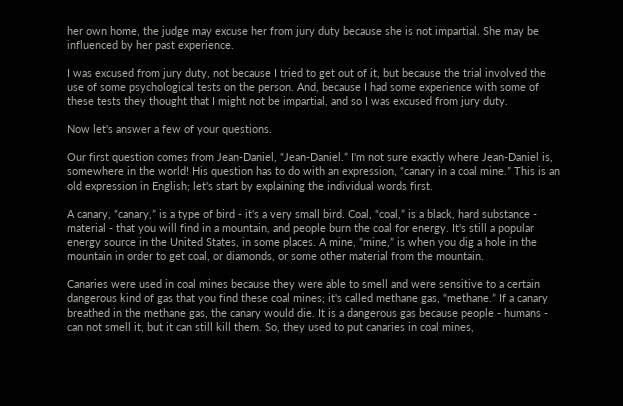her own home, the judge may excuse her from jury duty because she is not impartial. She may be influenced by her past experience.

I was excused from jury duty, not because I tried to get out of it, but because the trial involved the use of some psychological tests on the person. And, because I had some experience with some of these tests they thought that I might not be impartial, and so I was excused from jury duty.

Now let's answer a few of your questions.

Our first question comes from Jean-Daniel, “Jean-Daniel.” I'm not sure exactly where Jean-Daniel is, somewhere in the world! His question has to do with an expression, “canary in a coal mine.” This is an old expression in English; let's start by explaining the individual words first.

A canary, “canary,” is a type of bird - it's a very small bird. Coal, “coal,” is a black, hard substance - material - that you will find in a mountain, and people burn the coal for energy. It's still a popular energy source in the United States, in some places. A mine, “mine,” is when you dig a hole in the mountain in order to get coal, or diamonds, or some other material from the mountain.

Canaries were used in coal mines because they were able to smell and were sensitive to a certain dangerous kind of gas that you find these coal mines; it's called methane gas, “methane.” If a canary breathed in the methane gas, the canary would die. It is a dangerous gas because people - humans - can not smell it, but it can still kill them. So, they used to put canaries in coal mines,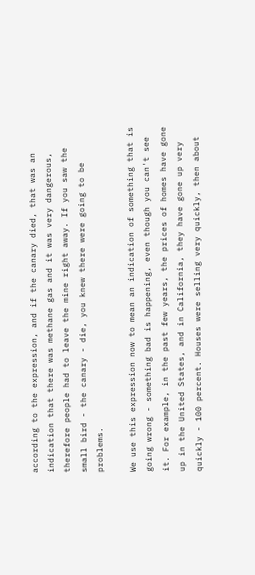according to the expression, and if the canary died, that was an indication that there was methane gas and it was very dangerous, therefore people had to leave the mine right away. If you saw the small bird - the canary - die, you knew there were going to be problems.

We use this expression now to mean an indication of something that is going wrong - something bad is happening, even though you can't see it. For example, in the past few years, the prices of homes have gone up in the United States, and in California, they have gone up very quickly - 100 percent. Houses were selling very quickly, then about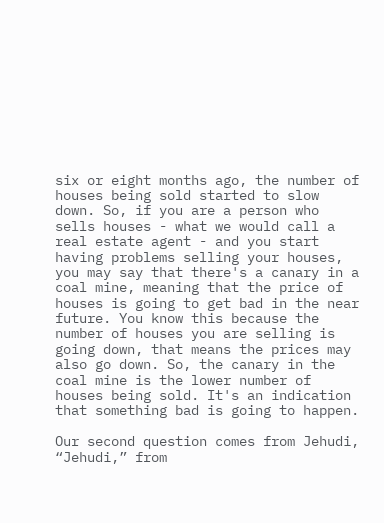six or eight months ago, the number of houses being sold started to slow down. So, if you are a person who sells houses - what we would call a real estate agent - and you start having problems selling your houses, you may say that there's a canary in a coal mine, meaning that the price of houses is going to get bad in the near future. You know this because the number of houses you are selling is going down, that means the prices may also go down. So, the canary in the coal mine is the lower number of houses being sold. It's an indication that something bad is going to happen.

Our second question comes from Jehudi, “Jehudi,” from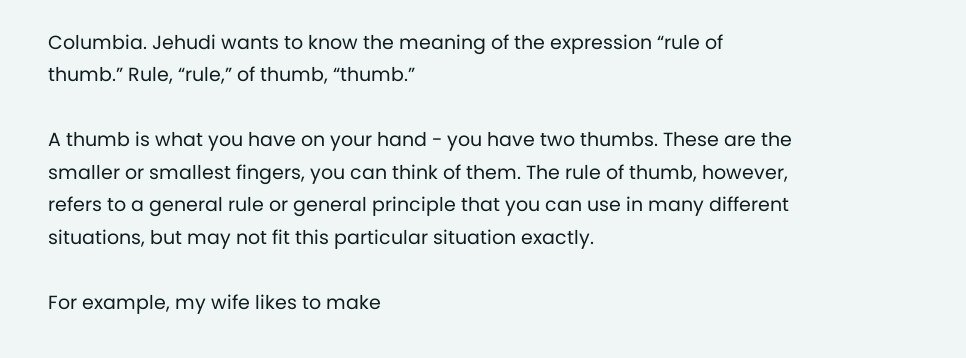Columbia. Jehudi wants to know the meaning of the expression “rule of thumb.” Rule, “rule,” of thumb, “thumb.”

A thumb is what you have on your hand - you have two thumbs. These are the smaller or smallest fingers, you can think of them. The rule of thumb, however, refers to a general rule or general principle that you can use in many different situations, but may not fit this particular situation exactly.

For example, my wife likes to make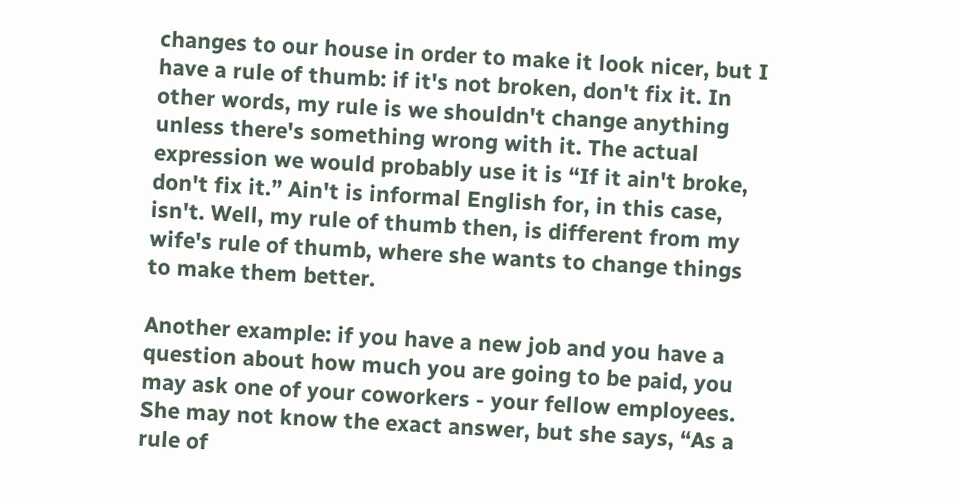changes to our house in order to make it look nicer, but I have a rule of thumb: if it's not broken, don't fix it. In other words, my rule is we shouldn't change anything unless there's something wrong with it. The actual expression we would probably use it is “If it ain't broke, don't fix it.” Ain't is informal English for, in this case, isn't. Well, my rule of thumb then, is different from my wife's rule of thumb, where she wants to change things to make them better.

Another example: if you have a new job and you have a question about how much you are going to be paid, you may ask one of your coworkers - your fellow employees. She may not know the exact answer, but she says, “As a rule of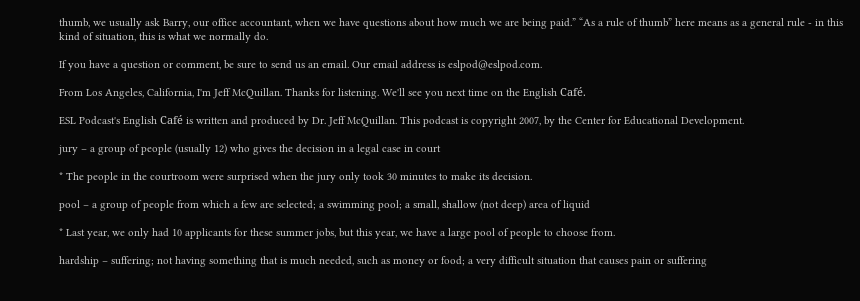thumb, we usually ask Barry, our office accountant, when we have questions about how much we are being paid.” “As a rule of thumb” here means as a general rule - in this kind of situation, this is what we normally do.

If you have a question or comment, be sure to send us an email. Our email address is eslpod@eslpod.com.

From Los Angeles, California, I'm Jeff McQuillan. Thanks for listening. We'll see you next time on the English Café.

ESL Podcast's English Café is written and produced by Dr. Jeff McQuillan. This podcast is copyright 2007, by the Center for Educational Development.

jury – a group of people (usually 12) who gives the decision in a legal case in court

* The people in the courtroom were surprised when the jury only took 30 minutes to make its decision.

pool – a group of people from which a few are selected; a swimming pool; a small, shallow (not deep) area of liquid

* Last year, we only had 10 applicants for these summer jobs, but this year, we have a large pool of people to choose from.

hardship – suffering; not having something that is much needed, such as money or food; a very difficult situation that causes pain or suffering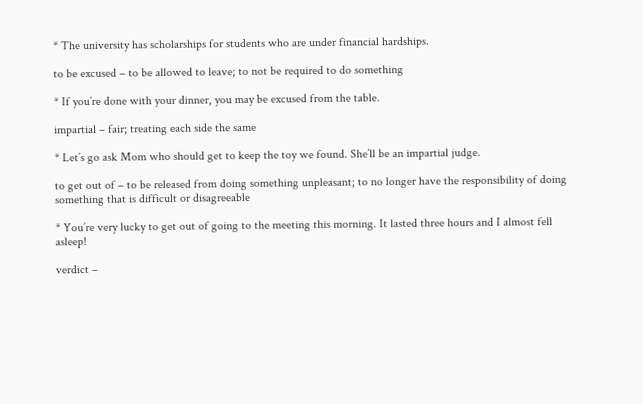* The university has scholarships for students who are under financial hardships.

to be excused – to be allowed to leave; to not be required to do something

* If you’re done with your dinner, you may be excused from the table.

impartial – fair; treating each side the same

* Let’s go ask Mom who should get to keep the toy we found. She’ll be an impartial judge.

to get out of – to be released from doing something unpleasant; to no longer have the responsibility of doing something that is difficult or disagreeable

* You’re very lucky to get out of going to the meeting this morning. It lasted three hours and I almost fell asleep!

verdict –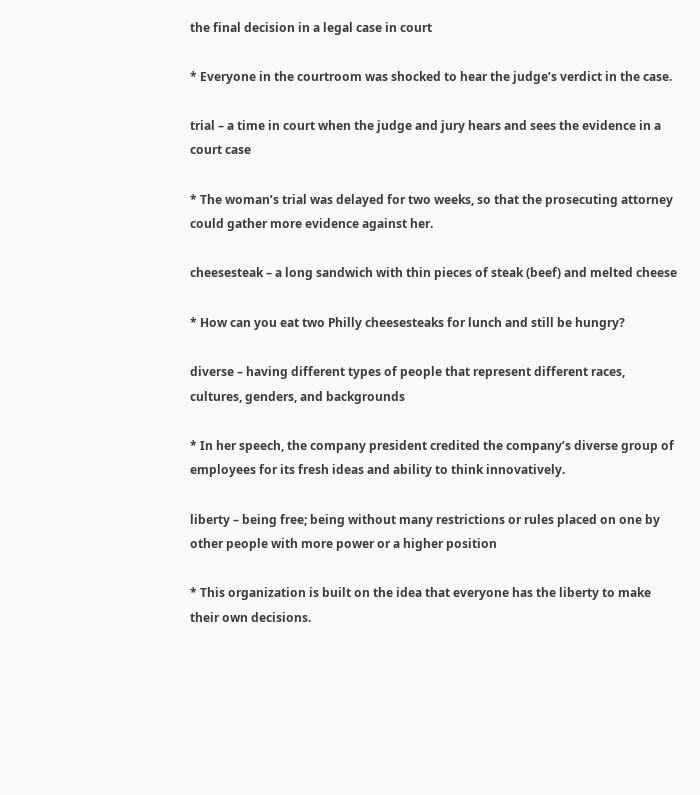the final decision in a legal case in court

* Everyone in the courtroom was shocked to hear the judge’s verdict in the case.

trial – a time in court when the judge and jury hears and sees the evidence in a court case

* The woman’s trial was delayed for two weeks, so that the prosecuting attorney could gather more evidence against her.

cheesesteak – a long sandwich with thin pieces of steak (beef) and melted cheese

* How can you eat two Philly cheesesteaks for lunch and still be hungry?

diverse – having different types of people that represent different races, cultures, genders, and backgrounds

* In her speech, the company president credited the company’s diverse group of employees for its fresh ideas and ability to think innovatively.

liberty – being free; being without many restrictions or rules placed on one by other people with more power or a higher position

* This organization is built on the idea that everyone has the liberty to make their own decisions.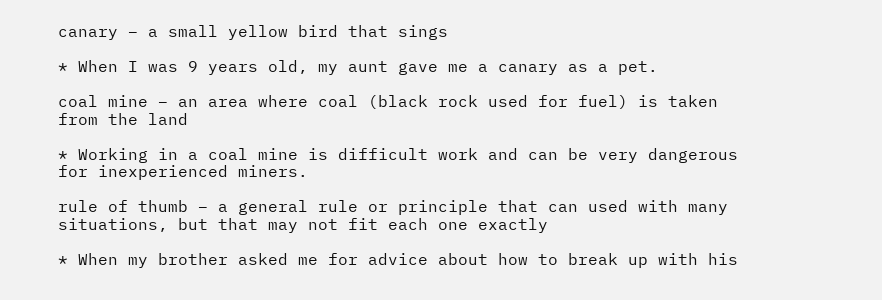canary – a small yellow bird that sings

* When I was 9 years old, my aunt gave me a canary as a pet.

coal mine – an area where coal (black rock used for fuel) is taken from the land

* Working in a coal mine is difficult work and can be very dangerous for inexperienced miners.

rule of thumb – a general rule or principle that can used with many situations, but that may not fit each one exactly

* When my brother asked me for advice about how to break up with his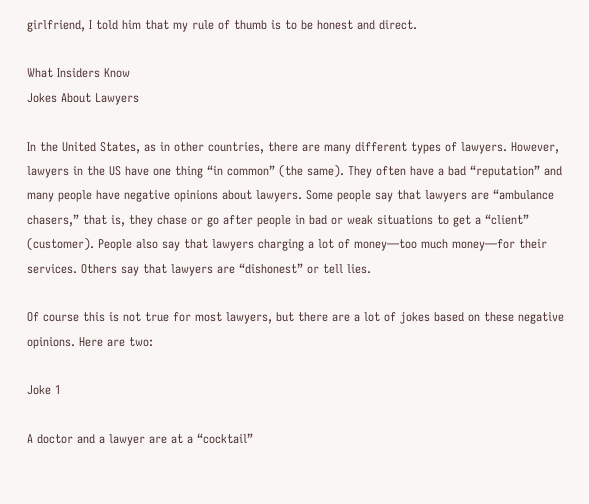girlfriend, I told him that my rule of thumb is to be honest and direct.

What Insiders Know
Jokes About Lawyers

In the United States, as in other countries, there are many different types of lawyers. However, lawyers in the US have one thing “in common” (the same). They often have a bad “reputation” and many people have negative opinions about lawyers. Some people say that lawyers are “ambulance chasers,” that is, they chase or go after people in bad or weak situations to get a “client” (customer). People also say that lawyers charging a lot of money—too much money—for their services. Others say that lawyers are “dishonest” or tell lies.

Of course this is not true for most lawyers, but there are a lot of jokes based on these negative opinions. Here are two:

Joke 1

A doctor and a lawyer are at a “cocktail”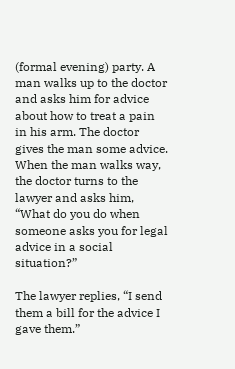(formal evening) party. A man walks up to the doctor and asks him for advice about how to treat a pain in his arm. The doctor gives the man some advice. When the man walks way, the doctor turns to the lawyer and asks him, “What do you do when someone asks you for legal advice in a social situation?”

The lawyer replies, “I send them a bill for the advice I gave them.”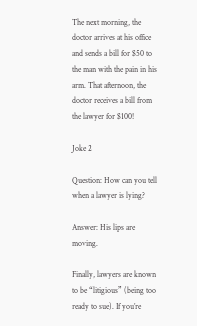The next morning, the doctor arrives at his office and sends a bill for $50 to the man with the pain in his arm. That afternoon, the doctor receives a bill from the lawyer for $100!

Joke 2

Question: How can you tell when a lawyer is lying?

Answer: His lips are moving.

Finally, lawyers are known to be “litigious” (being too ready to sue). If you’re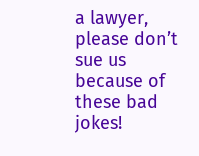a lawyer, please don’t sue us because of these bad jokes!